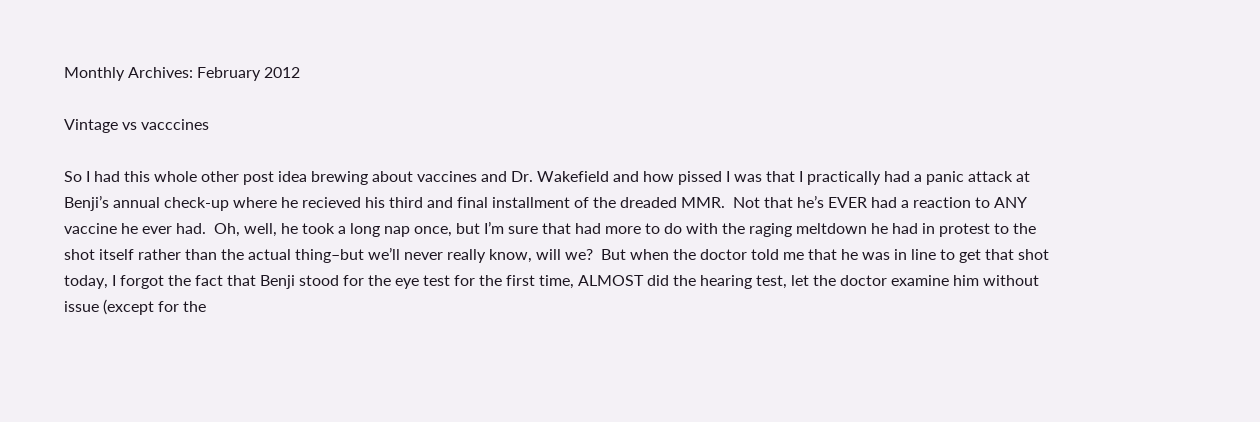Monthly Archives: February 2012

Vintage vs vacccines

So I had this whole other post idea brewing about vaccines and Dr. Wakefield and how pissed I was that I practically had a panic attack at Benji’s annual check-up where he recieved his third and final installment of the dreaded MMR.  Not that he’s EVER had a reaction to ANY vaccine he ever had.  Oh, well, he took a long nap once, but I’m sure that had more to do with the raging meltdown he had in protest to the shot itself rather than the actual thing–but we’ll never really know, will we?  But when the doctor told me that he was in line to get that shot today, I forgot the fact that Benji stood for the eye test for the first time, ALMOST did the hearing test, let the doctor examine him without issue (except for the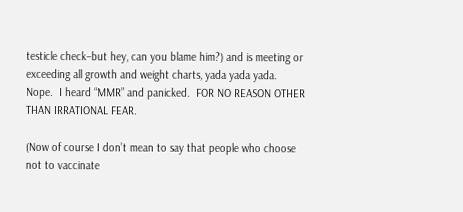testicle check–but hey, can you blame him?) and is meeting or exceeding all growth and weight charts, yada yada yada.  Nope.  I heard “MMR” and panicked.  FOR NO REASON OTHER THAN IRRATIONAL FEAR.

(Now of course I don’t mean to say that people who choose not to vaccinate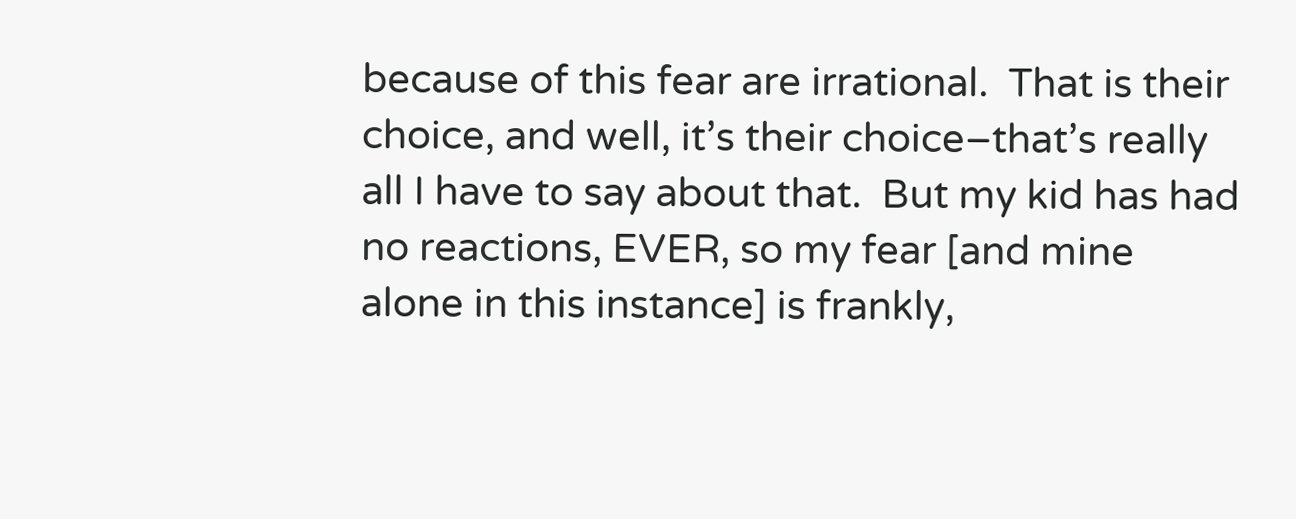because of this fear are irrational.  That is their choice, and well, it’s their choice–that’s really all I have to say about that.  But my kid has had no reactions, EVER, so my fear [and mine alone in this instance] is frankly,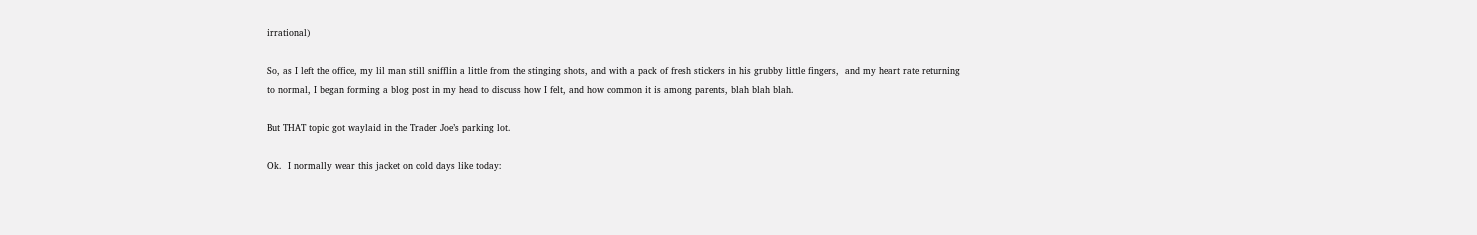irrational)

So, as I left the office, my lil man still snifflin a little from the stinging shots, and with a pack of fresh stickers in his grubby little fingers,  and my heart rate returning to normal, I began forming a blog post in my head to discuss how I felt, and how common it is among parents, blah blah blah.

But THAT topic got waylaid in the Trader Joe’s parking lot.

Ok.  I normally wear this jacket on cold days like today: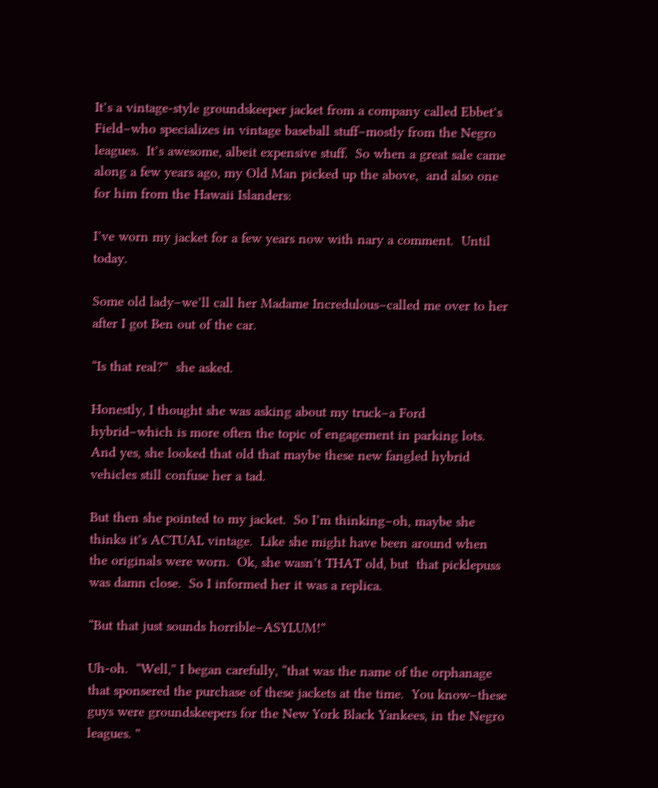It’s a vintage-style groundskeeper jacket from a company called Ebbet’s Field–who specializes in vintage baseball stuff–mostly from the Negro leagues.  It’s awesome, albeit expensive stuff.  So when a great sale came along a few years ago, my Old Man picked up the above,  and also one for him from the Hawaii Islanders:

I’ve worn my jacket for a few years now with nary a comment.  Until today.

Some old lady–we’ll call her Madame Incredulous–called me over to her after I got Ben out of the car.

“Is that real?”  she asked.

Honestly, I thought she was asking about my truck–a Ford hybrid–which is more often the topic of engagement in parking lots.  And yes, she looked that old that maybe these new fangled hybrid vehicles still confuse her a tad.

But then she pointed to my jacket.  So I’m thinking–oh, maybe she thinks it’s ACTUAL vintage.  Like she might have been around when the originals were worn.  Ok, she wasn’t THAT old, but  that picklepuss was damn close.  So I informed her it was a replica.

“But that just sounds horrible–ASYLUM!”

Uh-oh.  “Well,” I began carefully, “that was the name of the orphanage that sponsered the purchase of these jackets at the time.  You know–these guys were groundskeepers for the New York Black Yankees, in the Negro leagues. ”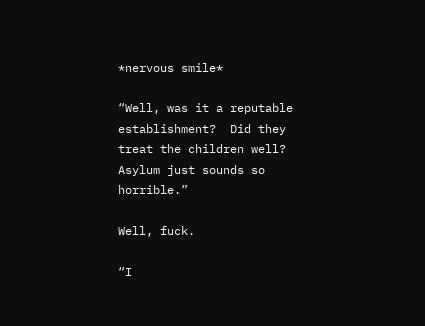*nervous smile*

“Well, was it a reputable establishment?  Did they treat the children well?  Asylum just sounds so horrible.”

Well, fuck.

“I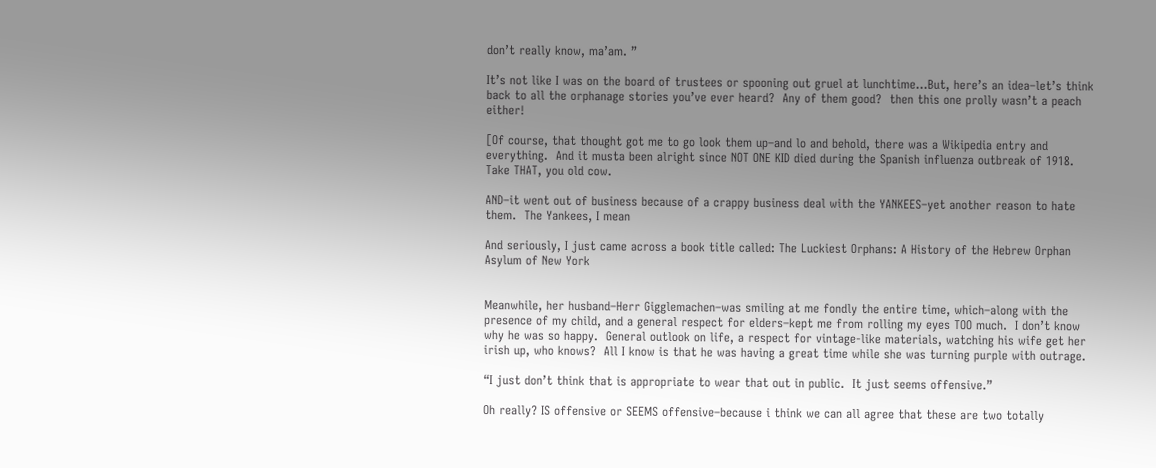don’t really know, ma’am. ”

It’s not like I was on the board of trustees or spooning out gruel at lunchtime…But, here’s an idea–let’s think back to all the orphanage stories you’ve ever heard?  Any of them good?  then this one prolly wasn’t a peach either!

[Of course, that thought got me to go look them up–and lo and behold, there was a Wikipedia entry and everything.  And it musta been alright since NOT ONE KID died during the Spanish influenza outbreak of 1918.  Take THAT, you old cow.

AND–it went out of business because of a crappy business deal with the YANKEES–yet another reason to hate them.  The Yankees, I mean

And seriously, I just came across a book title called: The Luckiest Orphans: A History of the Hebrew Orphan Asylum of New York


Meanwhile, her husband–Herr Gigglemachen–was smiling at me fondly the entire time, which–along with the presence of my child, and a general respect for elders–kept me from rolling my eyes TOO much.  I don’t know why he was so happy.  General outlook on life, a respect for vintage-like materials, watching his wife get her irish up, who knows?  All I know is that he was having a great time while she was turning purple with outrage.

“I just don’t think that is appropriate to wear that out in public.  It just seems offensive.”

Oh really? IS offensive or SEEMS offensive–because i think we can all agree that these are two totally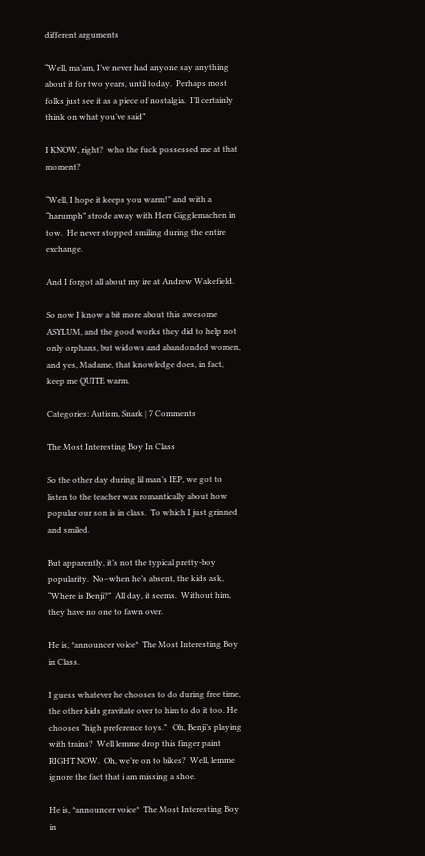different arguments

“Well, ma’am, I’ve never had anyone say anything about it for two years, until today.  Perhaps most folks just see it as a piece of nostalgia.  I’ll certainly think on what you’ve said”

I KNOW, right?  who the fuck possessed me at that moment?

“Well, I hope it keeps you warm!” and with a “harumph” strode away with Herr Gigglemachen in tow.  He never stopped smiling during the entire exchange.

And I forgot all about my ire at Andrew Wakefield.

So now I know a bit more about this awesome ASYLUM, and the good works they did to help not only orphans, but widows and abandonded women, and yes, Madame, that knowledge does, in fact, keep me QUITE warm.

Categories: Autism, Snark | 7 Comments

The Most Interesting Boy In Class

So the other day during lil man’s IEP, we got to listen to the teacher wax romantically about how popular our son is in class.  To which I just grinned and smiled.

But apparently, it’s not the typical pretty-boy popularity.  No–when he’s absent, the kids ask, “Where is Benji?”  All day, it seems.  Without him, they have no one to fawn over.

He is, *announcer voice*  The Most Interesting Boy in Class.

I guess whatever he chooses to do during free time, the other kids gravitate over to him to do it too. He chooses “high preference toys.”   Oh, Benji’s playing with trains?  Well lemme drop this finger paint RIGHT NOW.  Oh, we’re on to bikes?  Well, lemme ignore the fact that i am missing a shoe.

He is, *announcer voice*  The Most Interesting Boy in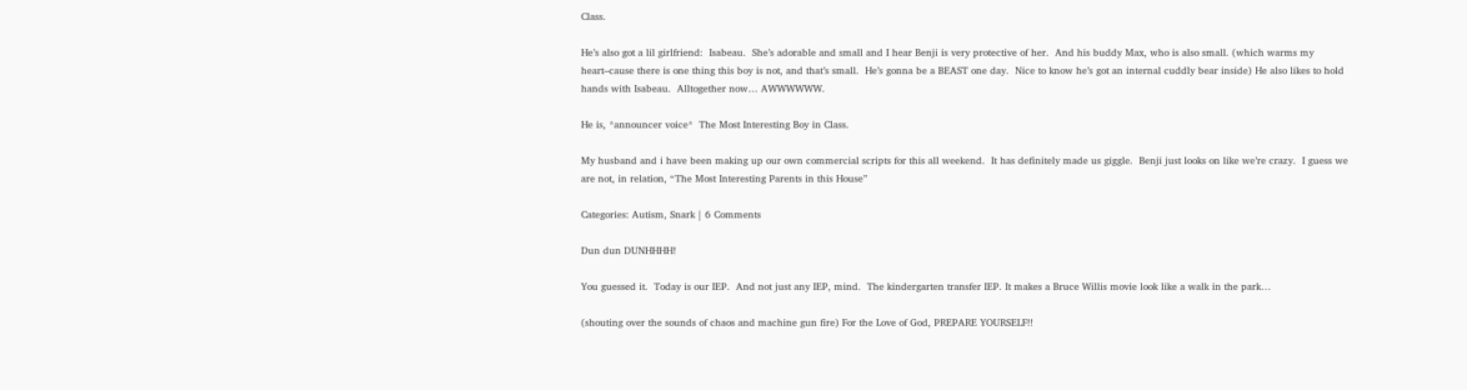Class.

He’s also got a lil girlfriend:  Isabeau.  She’s adorable and small and I hear Benji is very protective of her.  And his buddy Max, who is also small. (which warms my heart–cause there is one thing this boy is not, and that’s small.  He’s gonna be a BEAST one day.  Nice to know he’s got an internal cuddly bear inside) He also likes to hold hands with Isabeau.  Alltogether now… AWWWWWW.

He is, *announcer voice*  The Most Interesting Boy in Class.

My husband and i have been making up our own commercial scripts for this all weekend.  It has definitely made us giggle.  Benji just looks on like we’re crazy.  I guess we are not, in relation, “The Most Interesting Parents in this House”

Categories: Autism, Snark | 6 Comments

Dun dun DUNHHHH!

You guessed it.  Today is our IEP.  And not just any IEP, mind.  The kindergarten transfer IEP. It makes a Bruce Willis movie look like a walk in the park…

(shouting over the sounds of chaos and machine gun fire) For the Love of God, PREPARE YOURSELF!!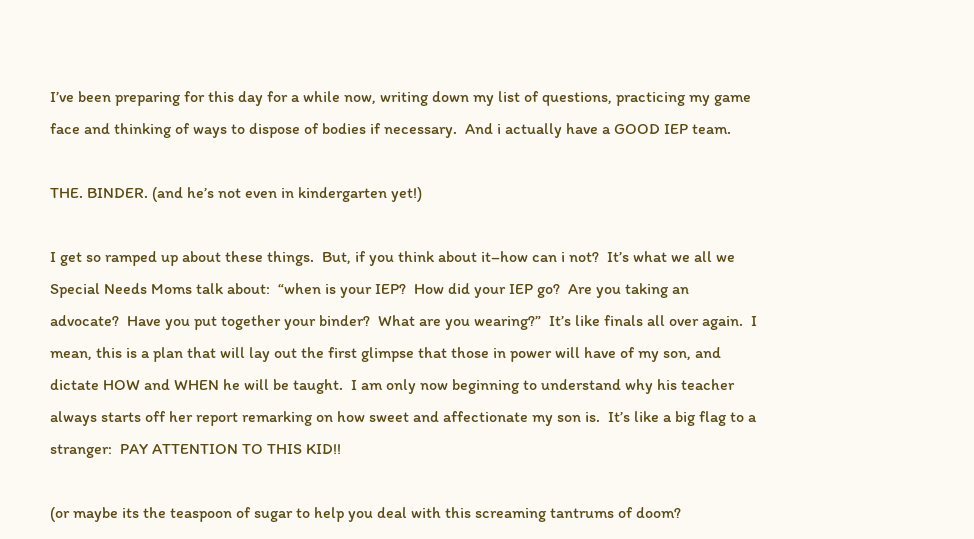I’ve been preparing for this day for a while now, writing down my list of questions, practicing my game face and thinking of ways to dispose of bodies if necessary.  And i actually have a GOOD IEP team.

THE. BINDER. (and he’s not even in kindergarten yet!)

I get so ramped up about these things.  But, if you think about it–how can i not?  It’s what we all we Special Needs Moms talk about:  “when is your IEP?  How did your IEP go?  Are you taking an advocate?  Have you put together your binder?  What are you wearing?”  It’s like finals all over again.  I mean, this is a plan that will lay out the first glimpse that those in power will have of my son, and dictate HOW and WHEN he will be taught.  I am only now beginning to understand why his teacher always starts off her report remarking on how sweet and affectionate my son is.  It’s like a big flag to a stranger:  PAY ATTENTION TO THIS KID!!

(or maybe its the teaspoon of sugar to help you deal with this screaming tantrums of doom?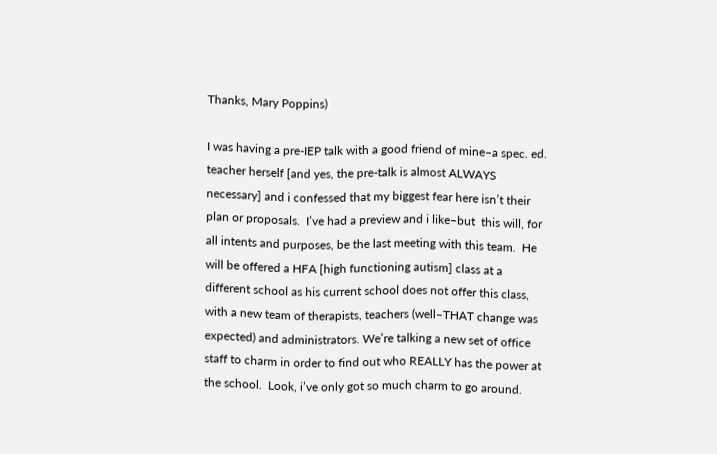Thanks, Mary Poppins)

I was having a pre-IEP talk with a good friend of mine–a spec. ed. teacher herself [and yes, the pre-talk is almost ALWAYS necessary] and i confessed that my biggest fear here isn’t their plan or proposals.  I’ve had a preview and i like–but  this will, for all intents and purposes, be the last meeting with this team.  He will be offered a HFA [high functioning autism] class at a different school as his current school does not offer this class, with a new team of therapists, teachers (well–THAT change was expected) and administrators. We’re talking a new set of office staff to charm in order to find out who REALLY has the power at the school.  Look, i’ve only got so much charm to go around.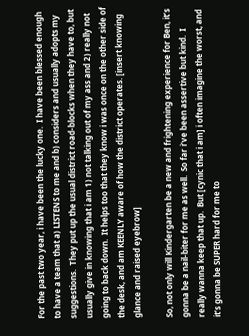For the past two year, i have been the lucky one.  I have been blessed enough to have a team that a) LISTENS to me and b) considers and usually adopts my suggestions.  They put up the usual district road-blocks when they have to, but usually give in knowing that i am 1) not talking out of my ass and 2) really not going to back down.  It helps too that they know i was once on the other side of the desk, and am KEENLY aware of how the district operates. [insert knowing glance and raised eyebrow]

So, not only will Kindergarten be a new and frightening experience for Ben, it’s gonna be a nail-biter for me as well.  So far i’ve been assertive but kind.  I really wanna keep that up.  But [cynic that i am] i often imagine the worst, and it’s gonna be SUPER hard for me to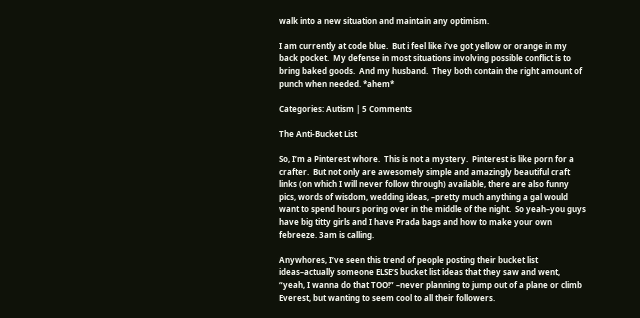walk into a new situation and maintain any optimism.

I am currently at code blue.  But i feel like i’ve got yellow or orange in my back pocket.  My defense in most situations involving possible conflict is to bring baked goods.  And my husband.  They both contain the right amount of punch when needed. *ahem*

Categories: Autism | 5 Comments

The Anti-Bucket List

So, I’m a Pinterest whore.  This is not a mystery.  Pinterest is like porn for a crafter.  But not only are awesomely simple and amazingly beautiful craft links (on which I will never follow through) available, there are also funny pics, words of wisdom, wedding ideas, –pretty much anything a gal would want to spend hours poring over in the middle of the night.  So yeah–you guys have big titty girls and I have Prada bags and how to make your own febreeze. 3am is calling.

Anywhores, I’ve seen this trend of people posting their bucket list ideas–actually someone ELSE’S bucket list ideas that they saw and went, “yeah, I wanna do that TOO!” –never planning to jump out of a plane or climb Everest, but wanting to seem cool to all their followers.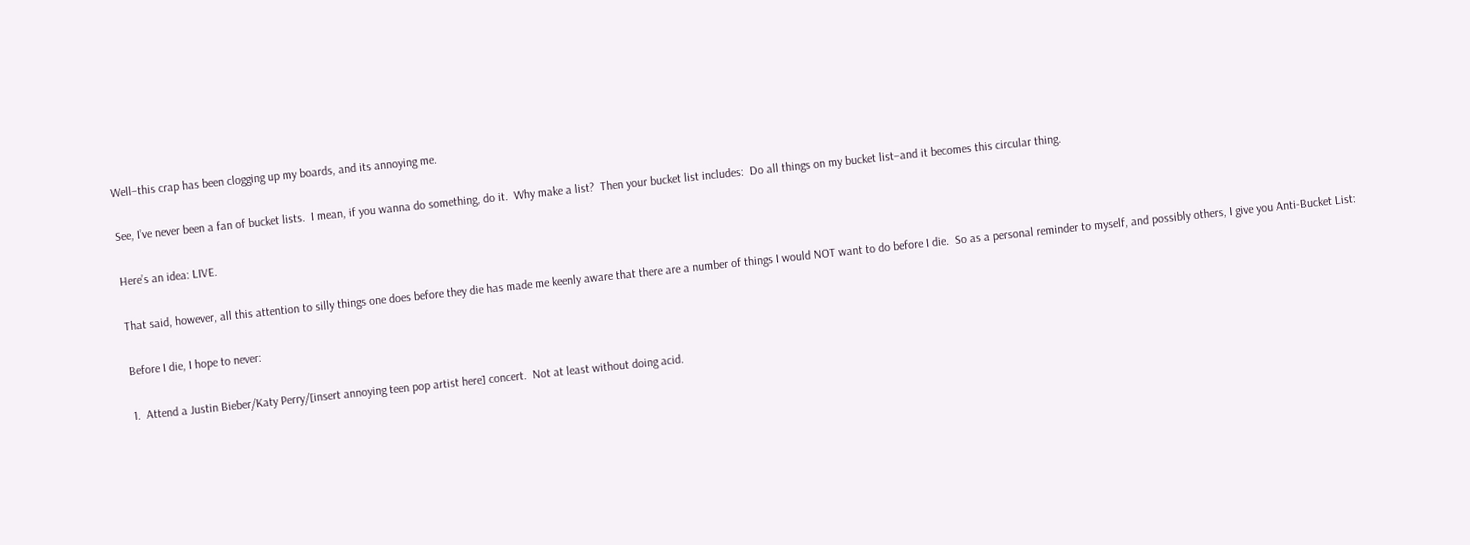Well–this crap has been clogging up my boards, and its annoying me.

See, I’ve never been a fan of bucket lists.  I mean, if you wanna do something, do it.  Why make a list?  Then your bucket list includes:  Do all things on my bucket list–and it becomes this circular thing.

Here’s an idea: LIVE.

That said, however, all this attention to silly things one does before they die has made me keenly aware that there are a number of things I would NOT want to do before I die.  So as a personal reminder to myself, and possibly others, I give you Anti-Bucket List:

Before I die, I hope to never:

1.  Attend a Justin Bieber/Katy Perry/[insert annoying teen pop artist here] concert.  Not at least without doing acid.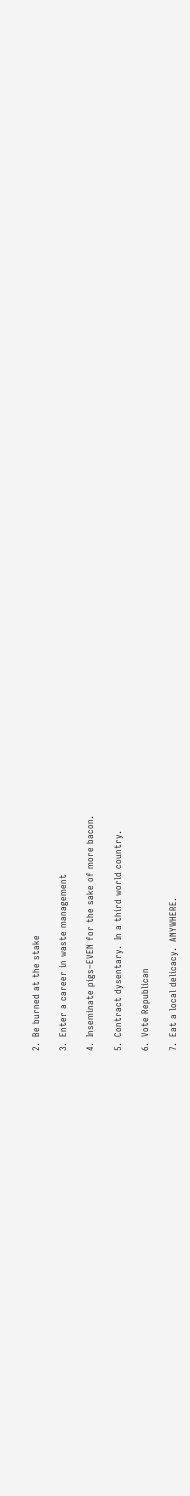2.  Be burned at the stake

3.  Enter a career in waste management

4.  Inseminate pigs–EVEN for the sake of more bacon.

5.  Contract dysentary.  In a third world country.

6.  Vote Republican

7.  Eat a local delicacy.  ANYWHERE.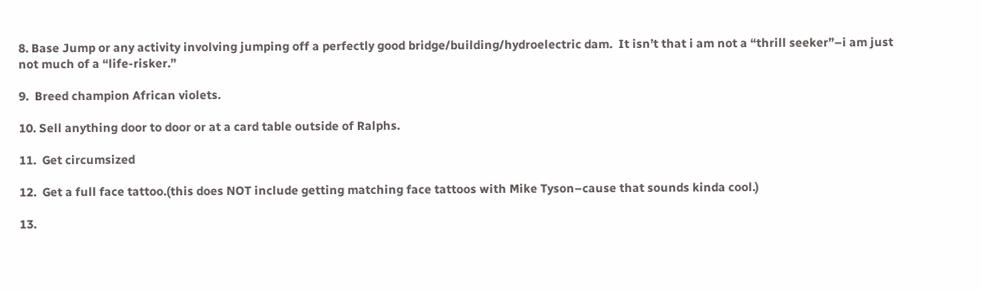8. Base Jump or any activity involving jumping off a perfectly good bridge/building/hydroelectric dam.  It isn’t that i am not a “thrill seeker”–i am just not much of a “life-risker.”

9.  Breed champion African violets.

10. Sell anything door to door or at a card table outside of Ralphs.

11.  Get circumsized

12.  Get a full face tattoo.(this does NOT include getting matching face tattoos with Mike Tyson–cause that sounds kinda cool.)

13.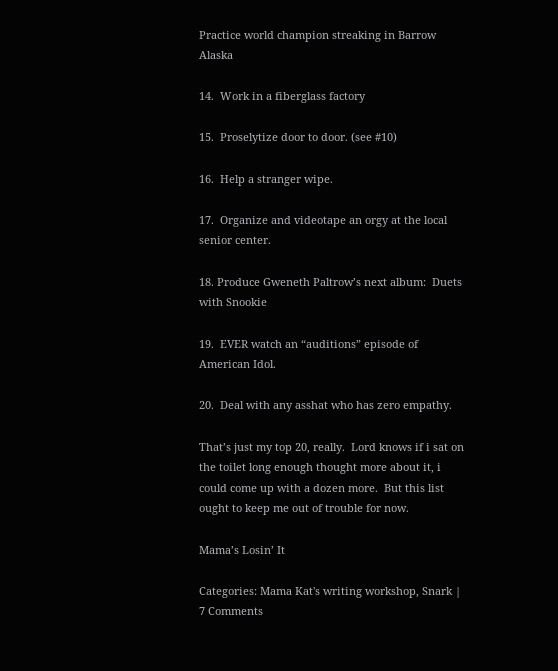Practice world champion streaking in Barrow Alaska

14.  Work in a fiberglass factory

15.  Proselytize door to door. (see #10)

16.  Help a stranger wipe.

17.  Organize and videotape an orgy at the local senior center.

18. Produce Gweneth Paltrow’s next album:  Duets with Snookie

19.  EVER watch an “auditions” episode of American Idol.

20.  Deal with any asshat who has zero empathy.

That’s just my top 20, really.  Lord knows if i sat on the toilet long enough thought more about it, i could come up with a dozen more.  But this list ought to keep me out of trouble for now.

Mama’s Losin’ It

Categories: Mama Kat's writing workshop, Snark | 7 Comments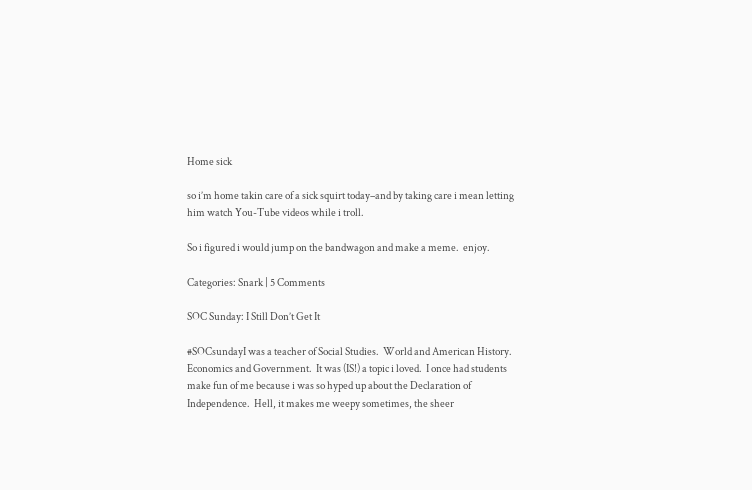Home sick

so i’m home takin care of a sick squirt today–and by taking care i mean letting him watch You-Tube videos while i troll.

So i figured i would jump on the bandwagon and make a meme.  enjoy.

Categories: Snark | 5 Comments

SOC Sunday: I Still Don’t Get It

#SOCsundayI was a teacher of Social Studies.  World and American History.  Economics and Government.  It was (IS!) a topic i loved.  I once had students make fun of me because i was so hyped up about the Declaration of Independence.  Hell, it makes me weepy sometimes, the sheer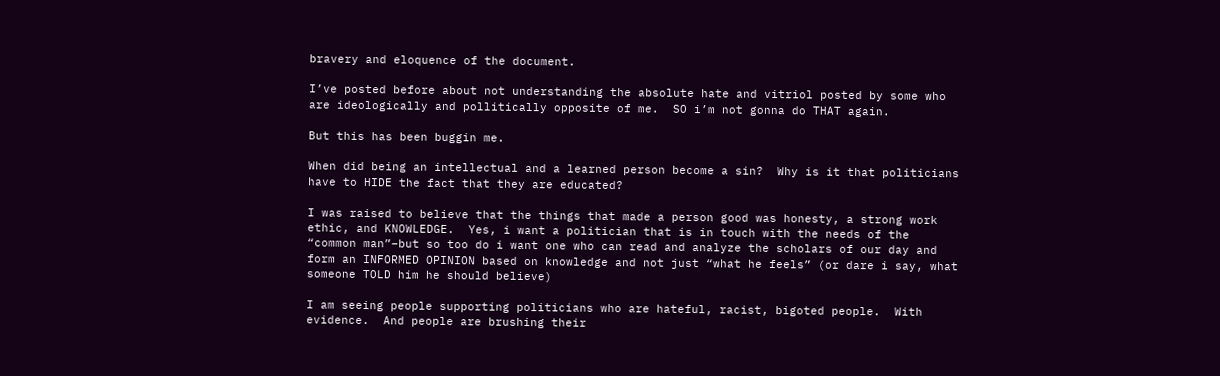bravery and eloquence of the document.

I’ve posted before about not understanding the absolute hate and vitriol posted by some who are ideologically and pollitically opposite of me.  SO i’m not gonna do THAT again.

But this has been buggin me.

When did being an intellectual and a learned person become a sin?  Why is it that politicians have to HIDE the fact that they are educated?

I was raised to believe that the things that made a person good was honesty, a strong work ethic, and KNOWLEDGE.  Yes, i want a politician that is in touch with the needs of the “common man”–but so too do i want one who can read and analyze the scholars of our day and form an INFORMED OPINION based on knowledge and not just “what he feels” (or dare i say, what someone TOLD him he should believe)

I am seeing people supporting politicians who are hateful, racist, bigoted people.  With evidence.  And people are brushing their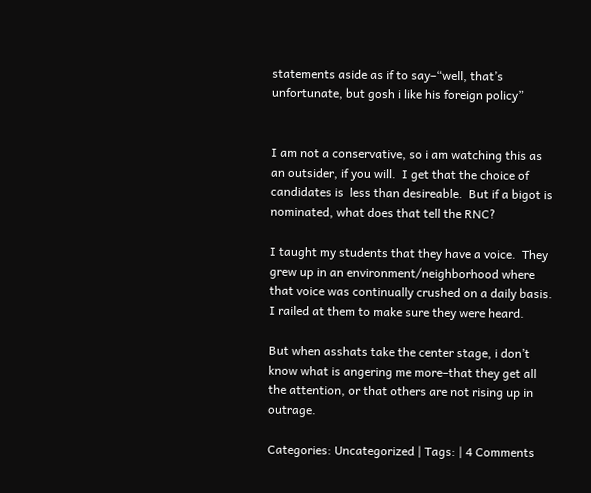statements aside as if to say–“well, that’s unfortunate, but gosh i like his foreign policy”


I am not a conservative, so i am watching this as an outsider, if you will.  I get that the choice of candidates is  less than desireable.  But if a bigot is nominated, what does that tell the RNC?

I taught my students that they have a voice.  They grew up in an environment/neighborhood where that voice was continually crushed on a daily basis. I railed at them to make sure they were heard.

But when asshats take the center stage, i don’t know what is angering me more–that they get all the attention, or that others are not rising up in outrage.

Categories: Uncategorized | Tags: | 4 Comments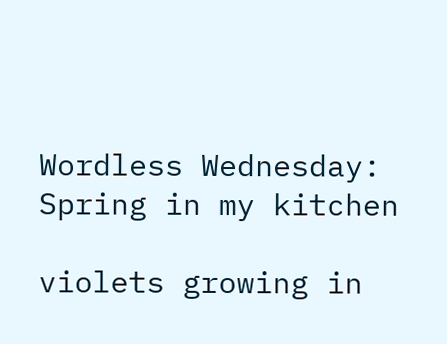Wordless Wednesday: Spring in my kitchen

violets growing in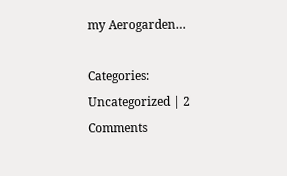my Aerogarden…

Categories: Uncategorized | 2 Comments